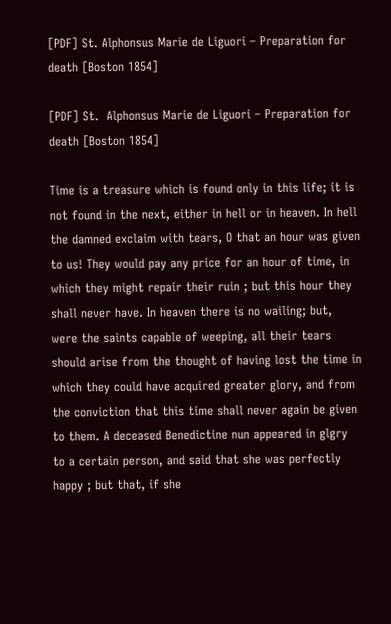[PDF] St. Alphonsus Marie de Liguori – Preparation for death [Boston 1854]

[PDF] St.  Alphonsus Marie de Liguori – Preparation for death [Boston 1854]

Time is a treasure which is found only in this life; it is not found in the next, either in hell or in heaven. In hell the damned exclaim with tears, O that an hour was given to us! They would pay any price for an hour of time, in which they might repair their ruin ; but this hour they shall never have. In heaven there is no wailing; but, were the saints capable of weeping, all their tears should arise from the thought of having lost the time in which they could have acquired greater glory, and from the conviction that this time shall never again be given to them. A deceased Benedictine nun appeared in glgry to a certain person, and said that she was perfectly happy ; but that, if she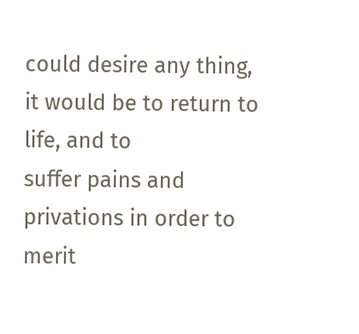could desire any thing, it would be to return to life, and to
suffer pains and privations in order to merit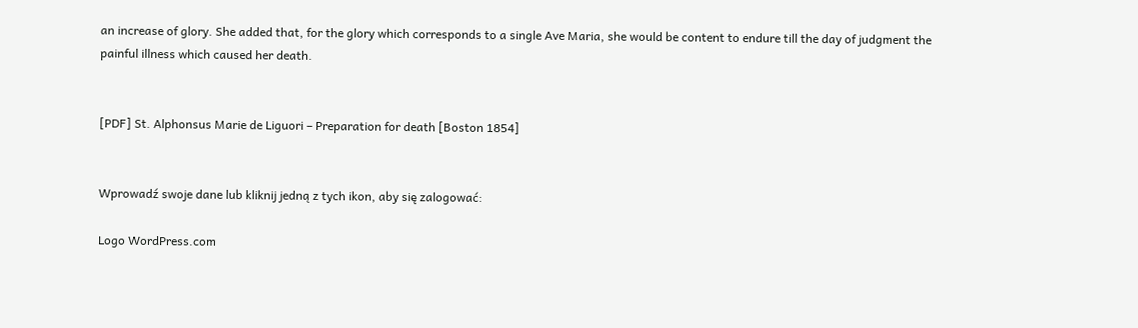an increase of glory. She added that, for the glory which corresponds to a single Ave Maria, she would be content to endure till the day of judgment the painful illness which caused her death.


[PDF] St. Alphonsus Marie de Liguori – Preparation for death [Boston 1854]


Wprowadź swoje dane lub kliknij jedną z tych ikon, aby się zalogować:

Logo WordPress.com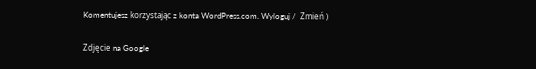Komentujesz korzystając z konta WordPress.com. Wyloguj /  Zmień )

Zdjęcie na Google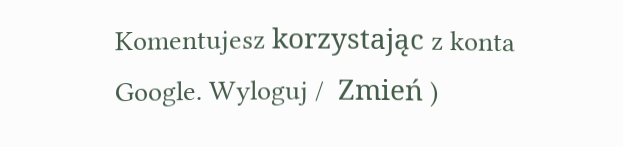Komentujesz korzystając z konta Google. Wyloguj /  Zmień )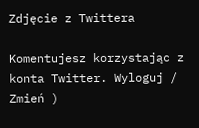Zdjęcie z Twittera

Komentujesz korzystając z konta Twitter. Wyloguj /  Zmień )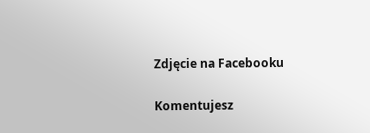Zdjęcie na Facebooku

Komentujesz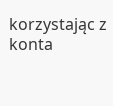korzystając z konta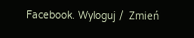Facebook. Wyloguj /  Zmień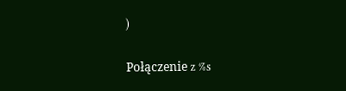)

Połączenie z %s